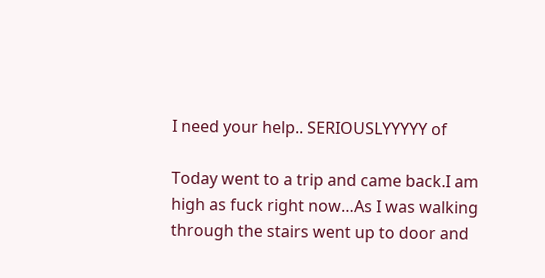I need your help.. SERIOUSLYYYYY of

Today went to a trip and came back.I am high as fuck right now…As I was walking through the stairs went up to door and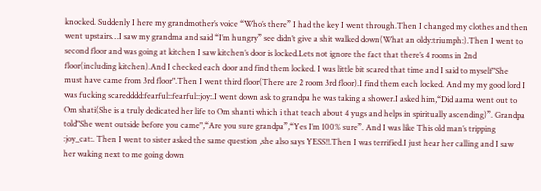knocked. Suddenly I here my grandmother’s voice “Who’s there” I had the key I went through.Then I changed my clothes and then went upstairs…I saw my grandma and said “I’m hungry” see didn’t give a shit walked down(What an oldy:triumph:).Then I went to second floor and was going at kitchen I saw kitchen’s door is locked.Lets not ignore the fact that there’s 4 rooms in 2nd floor(including kitchen).And I checked each door and find them locked. I was little bit scared that time and I said to myself"She must have came from 3rd floor".Then I went third floor(There are 2 room 3rd floor).I find them each locked. And my my good lord I was fucking scaredddd:fearful::fearful::joy:.I went down ask to grandpa he was taking a shower.I asked him,“Did aama went out to Om shati(She is a truly dedicated her life to Om shanti which i that teach about 4 yugs and helps in spiritually ascending)”. Grandpa told"She went outside before you came",“Are you sure grandpa”,“Yes I’m 100% sure”. And I was like This old man’s tripping :joy_cat:. Then I went to sister asked the same question ,she also says YESS!!.Then I was terrified.I just hear her calling and I saw her waking next to me going down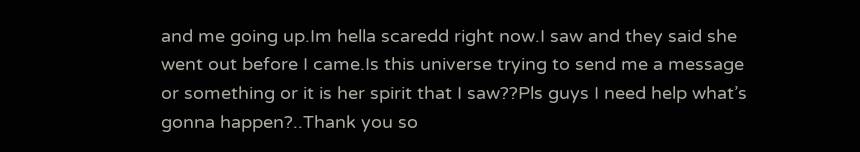and me going up.Im hella scaredd right now.I saw and they said she went out before I came.Is this universe trying to send me a message or something or it is her spirit that I saw??Pls guys I need help what’s gonna happen?..Thank you so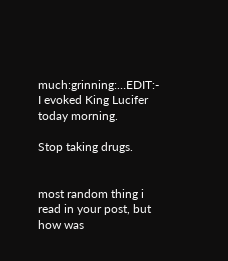much:grinning:…EDIT:- I evoked King Lucifer today morning.

Stop taking drugs.


most random thing i read in your post, but how was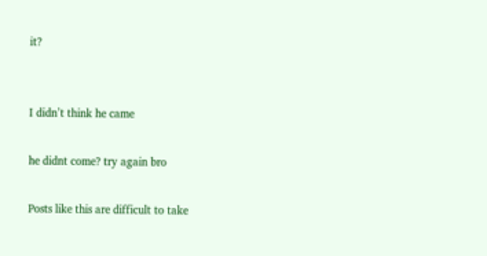it?


I didn’t think he came

he didnt come? try again bro

Posts like this are difficult to take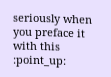seriously when you preface it with this :point_up: